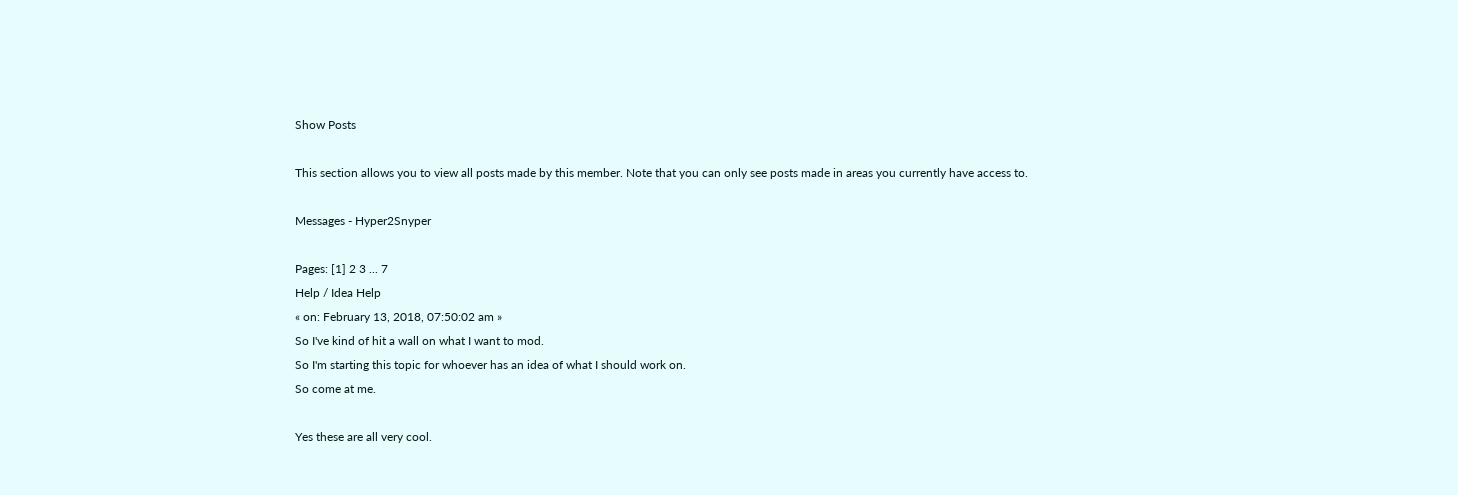Show Posts

This section allows you to view all posts made by this member. Note that you can only see posts made in areas you currently have access to.

Messages - Hyper2Snyper

Pages: [1] 2 3 ... 7
Help / Idea Help
« on: February 13, 2018, 07:50:02 am »
So I've kind of hit a wall on what I want to mod.
So I'm starting this topic for whoever has an idea of what I should work on.
So come at me.

Yes these are all very cool.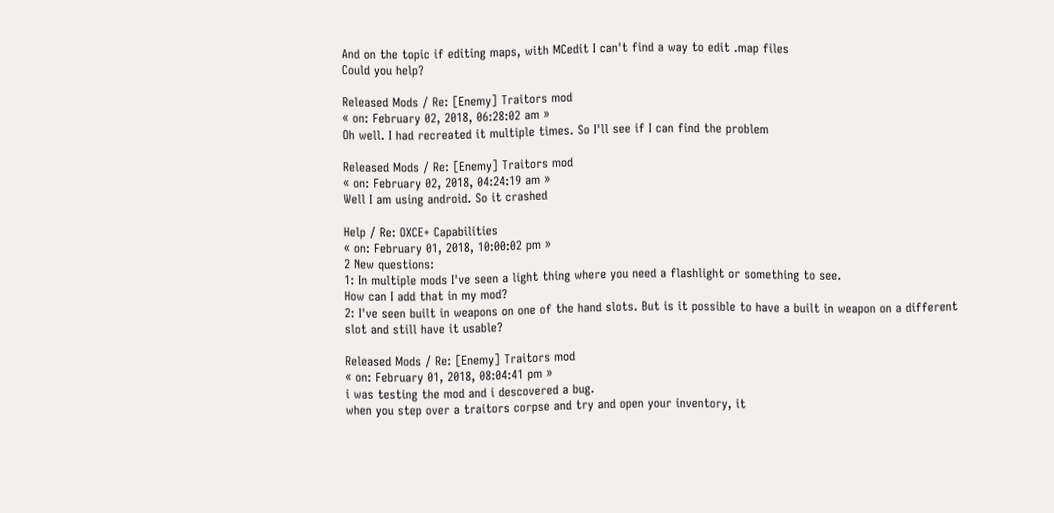And on the topic if editing maps, with MCedit I can't find a way to edit .map files
Could you help?

Released Mods / Re: [Enemy] Traitors mod
« on: February 02, 2018, 06:28:02 am »
Oh well. I had recreated it multiple times. So I'll see if I can find the problem

Released Mods / Re: [Enemy] Traitors mod
« on: February 02, 2018, 04:24:19 am »
Well I am using android. So it crashed

Help / Re: OXCE+ Capabilities
« on: February 01, 2018, 10:00:02 pm »
2 New questions:
1: In multiple mods I've seen a light thing where you need a flashlight or something to see.
How can I add that in my mod?
2: I've seen built in weapons on one of the hand slots. But is it possible to have a built in weapon on a different slot and still have it usable?

Released Mods / Re: [Enemy] Traitors mod
« on: February 01, 2018, 08:04:41 pm »
i was testing the mod and i descovered a bug.
when you step over a traitors corpse and try and open your inventory, it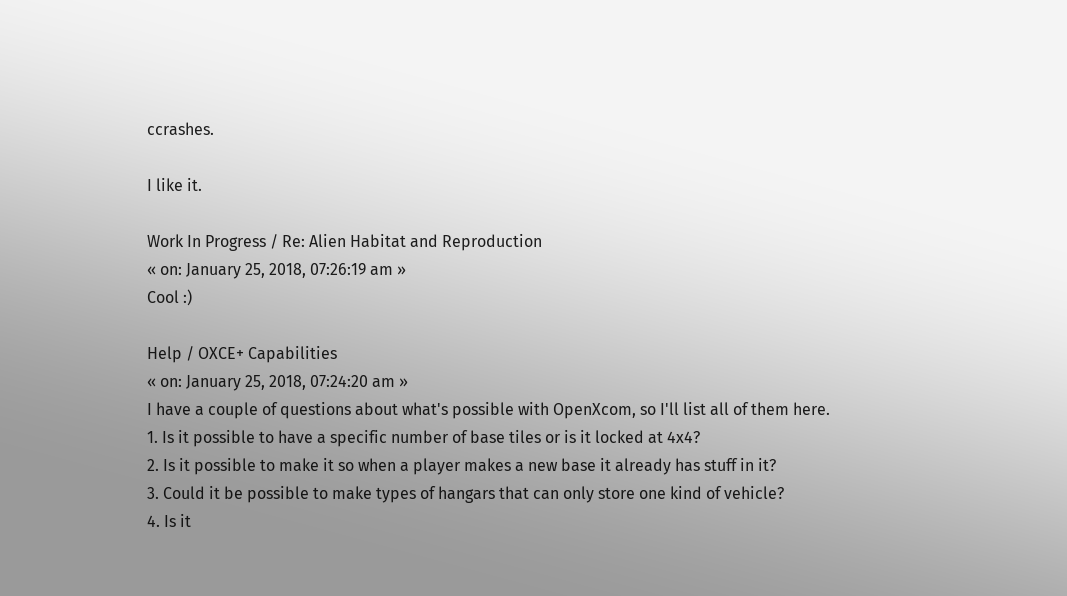ccrashes.

I like it.

Work In Progress / Re: Alien Habitat and Reproduction
« on: January 25, 2018, 07:26:19 am »
Cool :)

Help / OXCE+ Capabilities
« on: January 25, 2018, 07:24:20 am »
I have a couple of questions about what's possible with OpenXcom, so I'll list all of them here.
1. Is it possible to have a specific number of base tiles or is it locked at 4x4?
2. Is it possible to make it so when a player makes a new base it already has stuff in it?
3. Could it be possible to make types of hangars that can only store one kind of vehicle?
4. Is it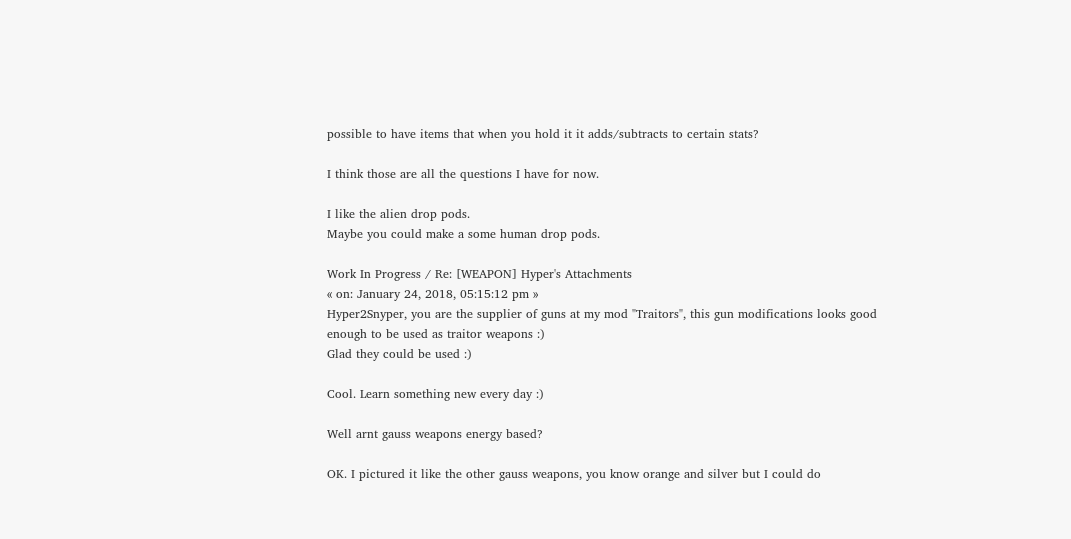possible to have items that when you hold it it adds/subtracts to certain stats?

I think those are all the questions I have for now.

I like the alien drop pods.
Maybe you could make a some human drop pods.

Work In Progress / Re: [WEAPON] Hyper's Attachments
« on: January 24, 2018, 05:15:12 pm »
Hyper2Snyper, you are the supplier of guns at my mod "Traitors", this gun modifications looks good enough to be used as traitor weapons :)
Glad they could be used :)

Cool. Learn something new every day :)

Well arnt gauss weapons energy based?

OK. I pictured it like the other gauss weapons, you know orange and silver but I could do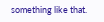something like that.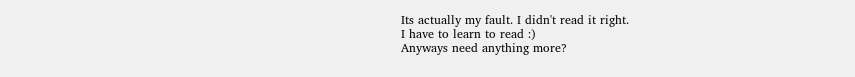Its actually my fault. I didn't read it right.
I have to learn to read :)
Anyways need anything more?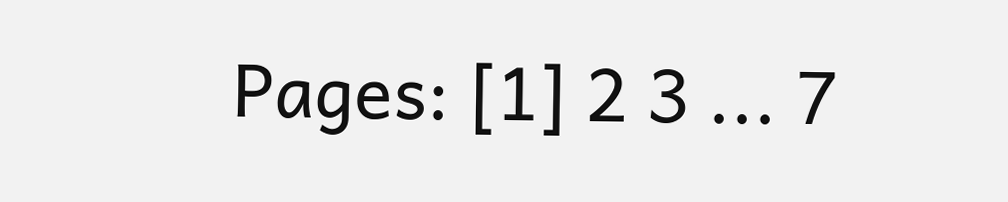Pages: [1] 2 3 ... 7